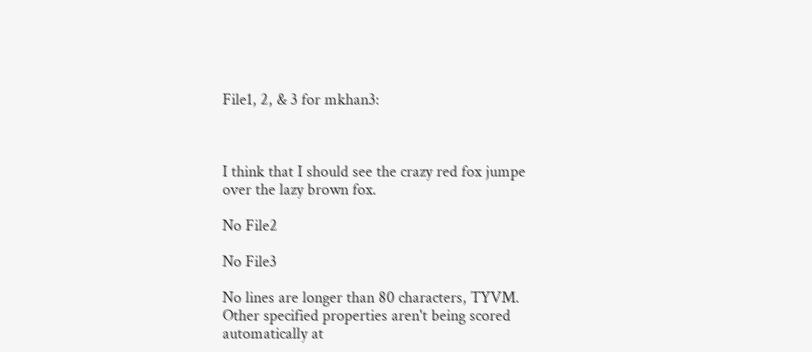File1, 2, & 3 for mkhan3:



I think that I should see the crazy red fox jumpe over the lazy brown fox.

No File2

No File3

No lines are longer than 80 characters, TYVM. Other specified properties aren't being scored automatically at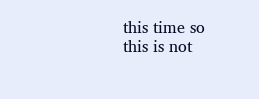this time so this is not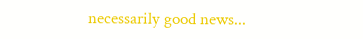necessarily good news...